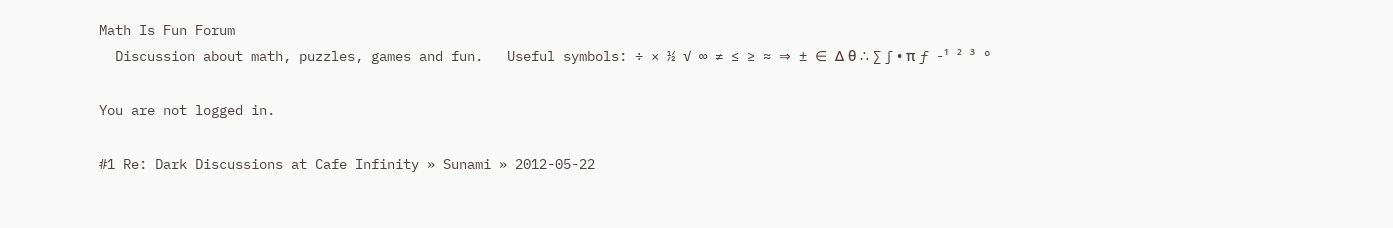Math Is Fun Forum
  Discussion about math, puzzles, games and fun.   Useful symbols: ÷ × ½ √ ∞ ≠ ≤ ≥ ≈ ⇒ ± ∈ Δ θ ∴ ∑ ∫ • π ƒ -¹ ² ³ °

You are not logged in.

#1 Re: Dark Discussions at Cafe Infinity » Sunami » 2012-05-22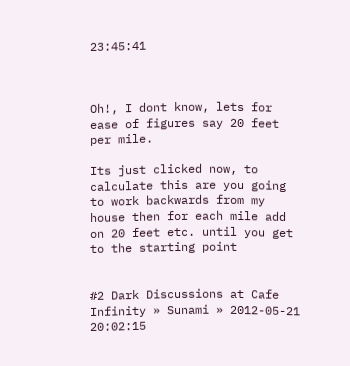23:45:41



Oh!, I dont know, lets for ease of figures say 20 feet per mile.

Its just clicked now, to calculate this are you going to work backwards from my house then for each mile add on 20 feet etc. until you get to the starting point


#2 Dark Discussions at Cafe Infinity » Sunami » 2012-05-21 20:02:15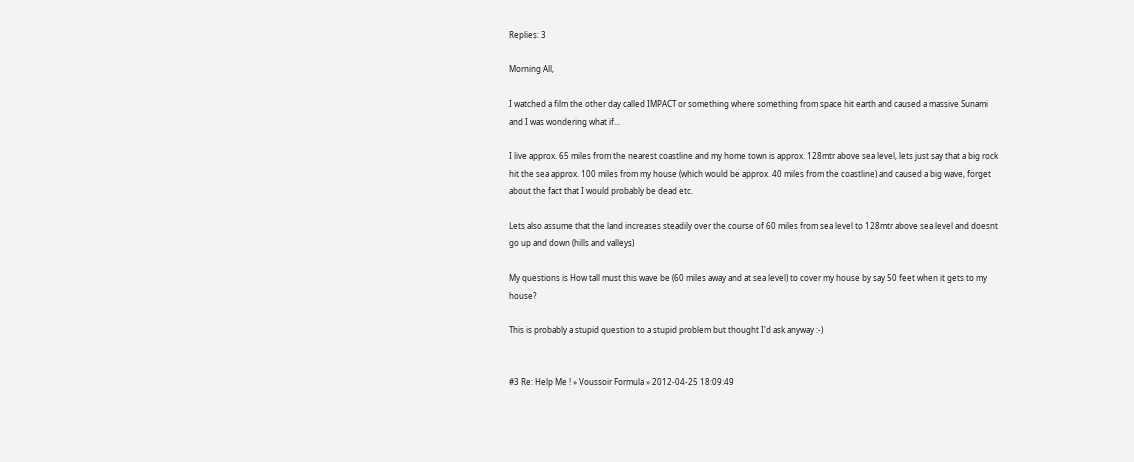Replies: 3

Morning All,

I watched a film the other day called IMPACT or something where something from space hit earth and caused a massive Sunami and I was wondering what if...

I live approx. 65 miles from the nearest coastline and my home town is approx. 128mtr above sea level, lets just say that a big rock hit the sea approx. 100 miles from my house (which would be approx. 40 miles from the coastline) and caused a big wave, forget about the fact that I would probably be dead etc.

Lets also assume that the land increases steadily over the course of 60 miles from sea level to 128mtr above sea level and doesnt go up and down (hills and valleys)

My questions is How tall must this wave be (60 miles away and at sea level) to cover my house by say 50 feet when it gets to my house?

This is probably a stupid question to a stupid problem but thought I'd ask anyway :-)


#3 Re: Help Me ! » Voussoir Formula » 2012-04-25 18:09:49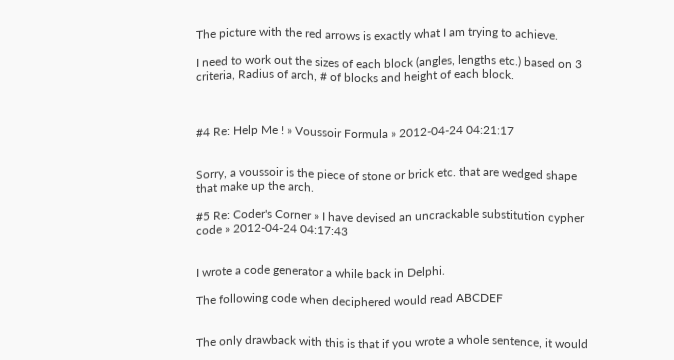The picture with the red arrows is exactly what I am trying to achieve.

I need to work out the sizes of each block (angles, lengths etc.) based on 3 criteria, Radius of arch, # of blocks and height of each block.



#4 Re: Help Me ! » Voussoir Formula » 2012-04-24 04:21:17


Sorry, a voussoir is the piece of stone or brick etc. that are wedged shape that make up the arch.

#5 Re: Coder's Corner » I have devised an uncrackable substitution cypher code » 2012-04-24 04:17:43


I wrote a code generator a while back in Delphi.

The following code when deciphered would read ABCDEF


The only drawback with this is that if you wrote a whole sentence, it would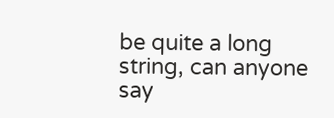be quite a long string, can anyone say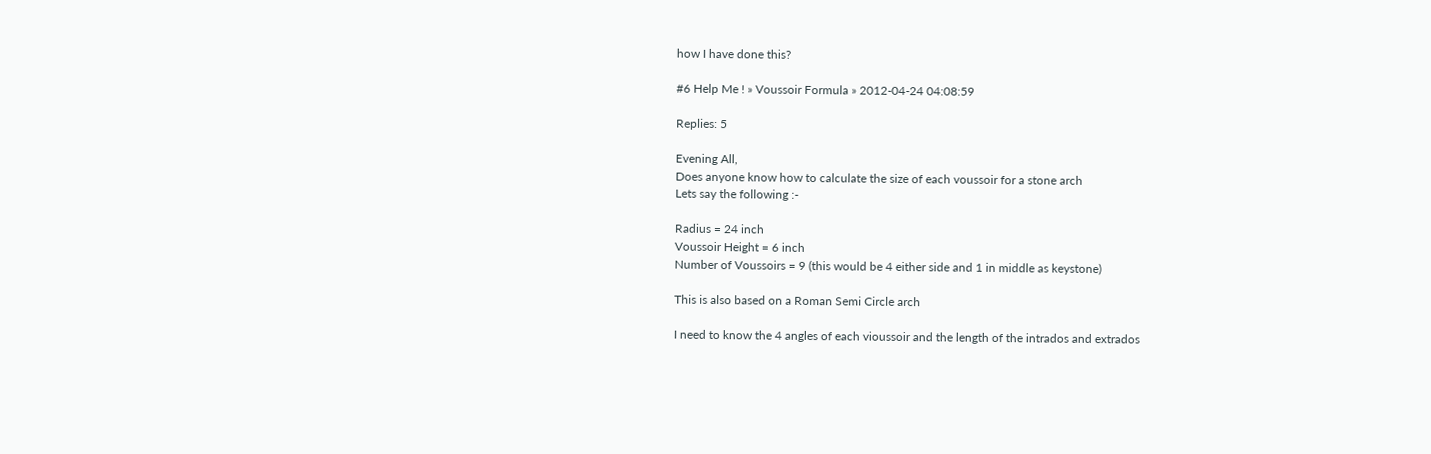how I have done this?

#6 Help Me ! » Voussoir Formula » 2012-04-24 04:08:59

Replies: 5

Evening All,
Does anyone know how to calculate the size of each voussoir for a stone arch
Lets say the following :-

Radius = 24 inch
Voussoir Height = 6 inch
Number of Voussoirs = 9 (this would be 4 either side and 1 in middle as keystone)

This is also based on a Roman Semi Circle arch

I need to know the 4 angles of each vioussoir and the length of the intrados and extrados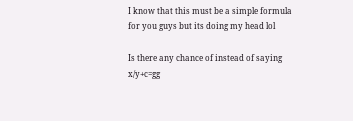I know that this must be a simple formula for you guys but its doing my head lol

Is there any chance of instead of saying x/y+c=gg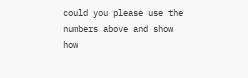could you please use the numbers above and show how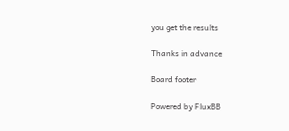you get the results

Thanks in advance

Board footer

Powered by FluxBB